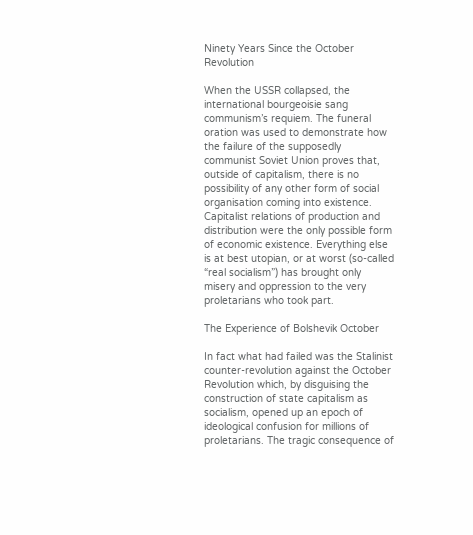Ninety Years Since the October Revolution

When the USSR collapsed, the international bourgeoisie sang communism’s requiem. The funeral oration was used to demonstrate how the failure of the supposedly communist Soviet Union proves that, outside of capitalism, there is no possibility of any other form of social organisation coming into existence. Capitalist relations of production and distribution were the only possible form of economic existence. Everything else is at best utopian, or at worst (so-called “real socialism”) has brought only misery and oppression to the very proletarians who took part.

The Experience of Bolshevik October

In fact what had failed was the Stalinist counter-revolution against the October Revolution which, by disguising the construction of state capitalism as socialism, opened up an epoch of ideological confusion for millions of proletarians. The tragic consequence of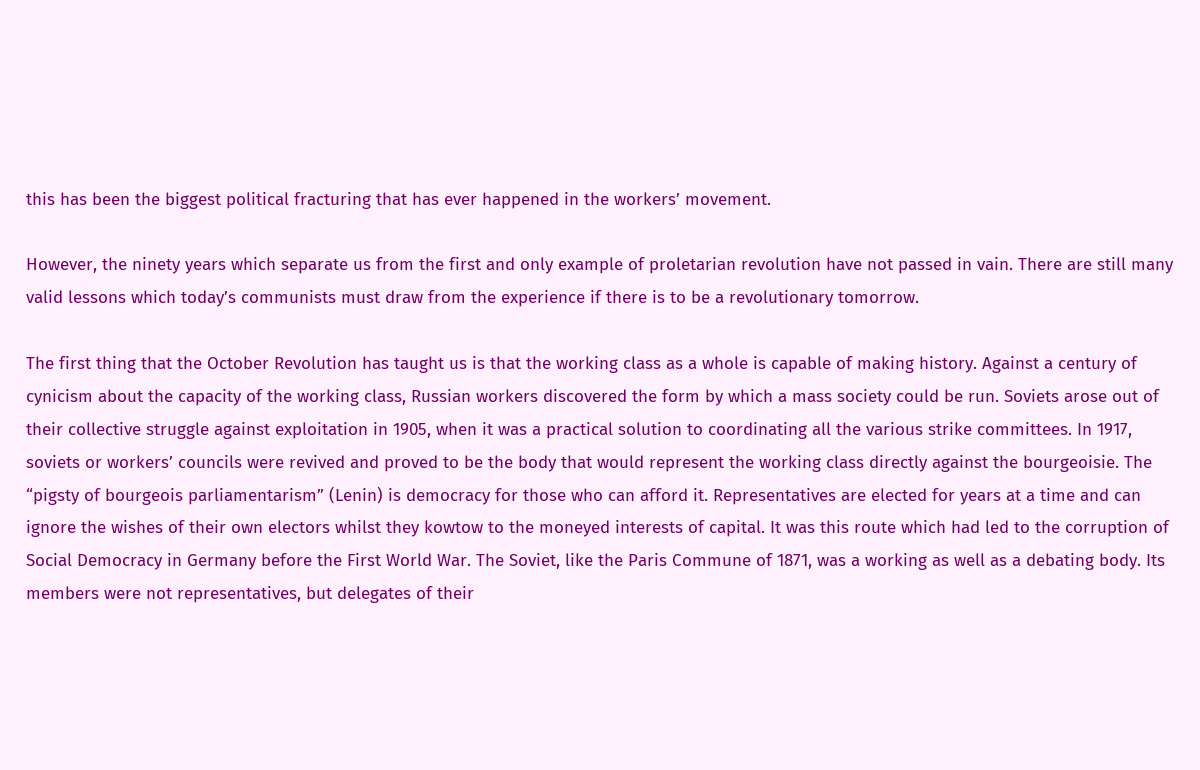this has been the biggest political fracturing that has ever happened in the workers’ movement.

However, the ninety years which separate us from the first and only example of proletarian revolution have not passed in vain. There are still many valid lessons which today’s communists must draw from the experience if there is to be a revolutionary tomorrow.

The first thing that the October Revolution has taught us is that the working class as a whole is capable of making history. Against a century of cynicism about the capacity of the working class, Russian workers discovered the form by which a mass society could be run. Soviets arose out of their collective struggle against exploitation in 1905, when it was a practical solution to coordinating all the various strike committees. In 1917, soviets or workers’ councils were revived and proved to be the body that would represent the working class directly against the bourgeoisie. The “pigsty of bourgeois parliamentarism” (Lenin) is democracy for those who can afford it. Representatives are elected for years at a time and can ignore the wishes of their own electors whilst they kowtow to the moneyed interests of capital. It was this route which had led to the corruption of Social Democracy in Germany before the First World War. The Soviet, like the Paris Commune of 1871, was a working as well as a debating body. Its members were not representatives, but delegates of their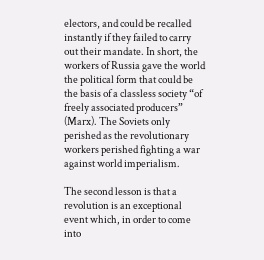electors, and could be recalled instantly if they failed to carry out their mandate. In short, the workers of Russia gave the world the political form that could be the basis of a classless society “of freely associated producers” (Marx). The Soviets only perished as the revolutionary workers perished fighting a war against world imperialism.

The second lesson is that a revolution is an exceptional event which, in order to come into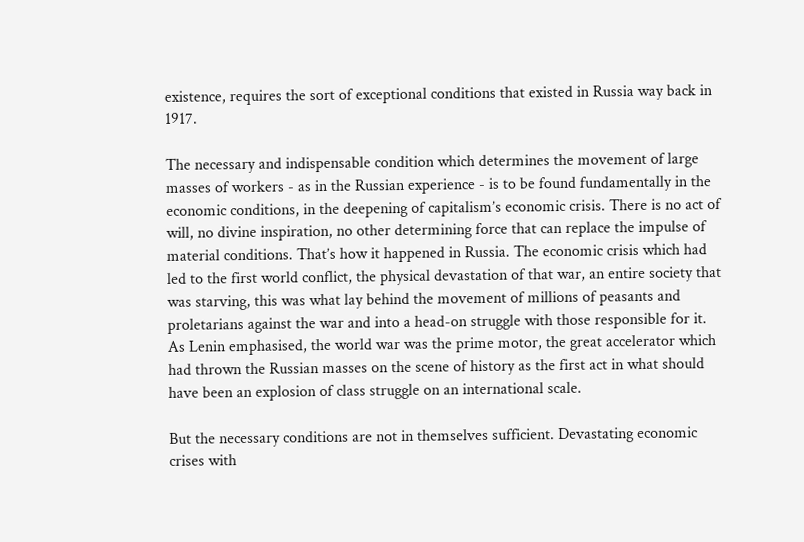existence, requires the sort of exceptional conditions that existed in Russia way back in 1917.

The necessary and indispensable condition which determines the movement of large masses of workers - as in the Russian experience - is to be found fundamentally in the economic conditions, in the deepening of capitalism’s economic crisis. There is no act of will, no divine inspiration, no other determining force that can replace the impulse of material conditions. That’s how it happened in Russia. The economic crisis which had led to the first world conflict, the physical devastation of that war, an entire society that was starving, this was what lay behind the movement of millions of peasants and proletarians against the war and into a head-on struggle with those responsible for it. As Lenin emphasised, the world war was the prime motor, the great accelerator which had thrown the Russian masses on the scene of history as the first act in what should have been an explosion of class struggle on an international scale.

But the necessary conditions are not in themselves sufficient. Devastating economic crises with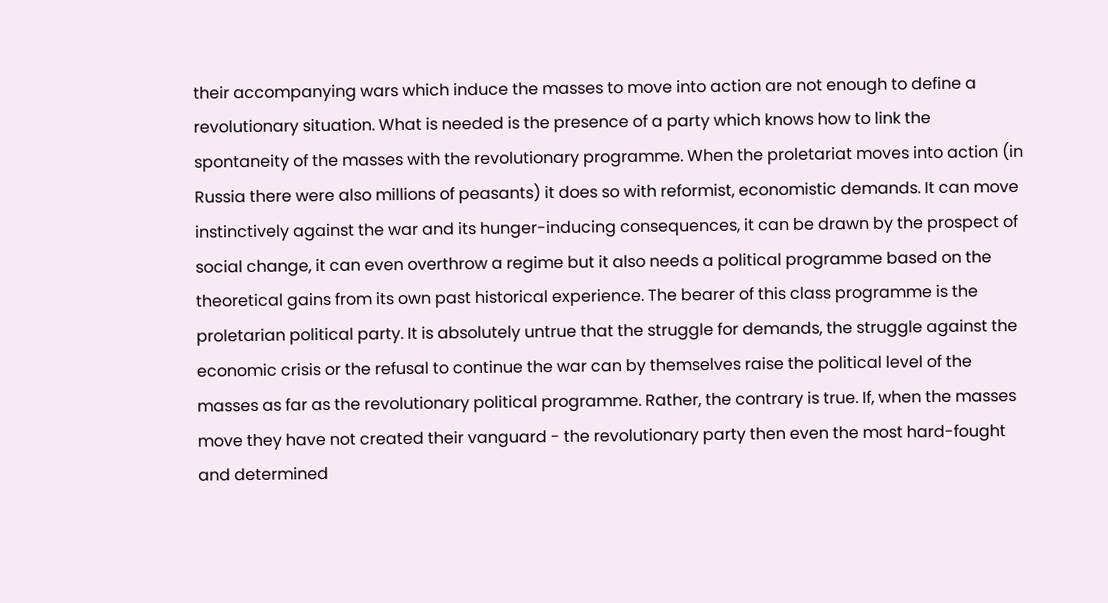their accompanying wars which induce the masses to move into action are not enough to define a revolutionary situation. What is needed is the presence of a party which knows how to link the spontaneity of the masses with the revolutionary programme. When the proletariat moves into action (in Russia there were also millions of peasants) it does so with reformist, economistic demands. It can move instinctively against the war and its hunger-inducing consequences, it can be drawn by the prospect of social change, it can even overthrow a regime but it also needs a political programme based on the theoretical gains from its own past historical experience. The bearer of this class programme is the proletarian political party. It is absolutely untrue that the struggle for demands, the struggle against the economic crisis or the refusal to continue the war can by themselves raise the political level of the masses as far as the revolutionary political programme. Rather, the contrary is true. If, when the masses move they have not created their vanguard - the revolutionary party then even the most hard-fought and determined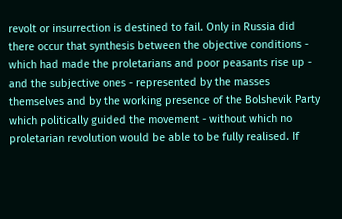revolt or insurrection is destined to fail. Only in Russia did there occur that synthesis between the objective conditions - which had made the proletarians and poor peasants rise up - and the subjective ones - represented by the masses themselves and by the working presence of the Bolshevik Party which politically guided the movement - without which no proletarian revolution would be able to be fully realised. If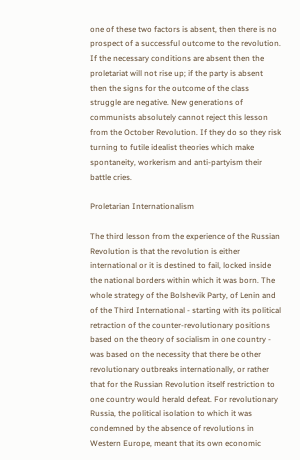one of these two factors is absent, then there is no prospect of a successful outcome to the revolution. If the necessary conditions are absent then the proletariat will not rise up; if the party is absent then the signs for the outcome of the class struggle are negative. New generations of communists absolutely cannot reject this lesson from the October Revolution. If they do so they risk turning to futile idealist theories which make spontaneity, workerism and anti-partyism their battle cries.

Proletarian Internationalism

The third lesson from the experience of the Russian Revolution is that the revolution is either international or it is destined to fail, locked inside the national borders within which it was born. The whole strategy of the Bolshevik Party, of Lenin and of the Third International - starting with its political retraction of the counter-revolutionary positions based on the theory of socialism in one country - was based on the necessity that there be other revolutionary outbreaks internationally, or rather that for the Russian Revolution itself restriction to one country would herald defeat. For revolutionary Russia, the political isolation to which it was condemned by the absence of revolutions in Western Europe, meant that its own economic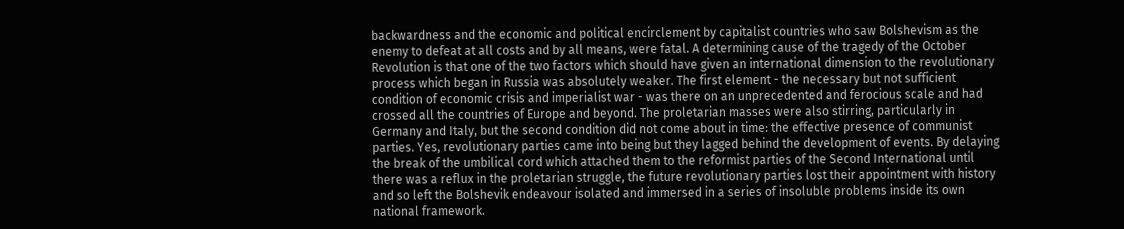backwardness and the economic and political encirclement by capitalist countries who saw Bolshevism as the enemy to defeat at all costs and by all means, were fatal. A determining cause of the tragedy of the October Revolution is that one of the two factors which should have given an international dimension to the revolutionary process which began in Russia was absolutely weaker. The first element - the necessary but not sufficient condition of economic crisis and imperialist war - was there on an unprecedented and ferocious scale and had crossed all the countries of Europe and beyond. The proletarian masses were also stirring, particularly in Germany and Italy, but the second condition did not come about in time: the effective presence of communist parties. Yes, revolutionary parties came into being but they lagged behind the development of events. By delaying the break of the umbilical cord which attached them to the reformist parties of the Second International until there was a reflux in the proletarian struggle, the future revolutionary parties lost their appointment with history and so left the Bolshevik endeavour isolated and immersed in a series of insoluble problems inside its own national framework.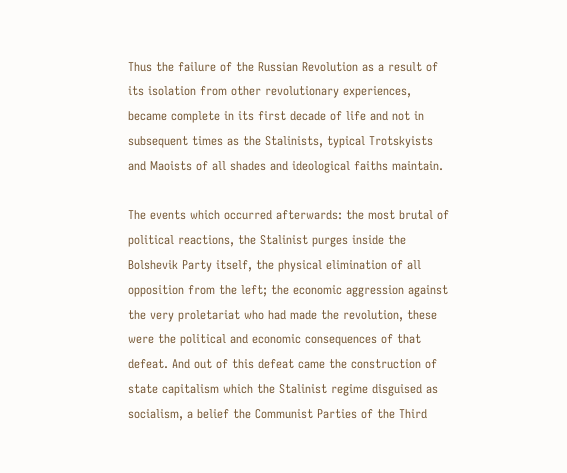Thus the failure of the Russian Revolution as a result of its isolation from other revolutionary experiences, became complete in its first decade of life and not in subsequent times as the Stalinists, typical Trotskyists and Maoists of all shades and ideological faiths maintain.

The events which occurred afterwards: the most brutal of political reactions, the Stalinist purges inside the Bolshevik Party itself, the physical elimination of all opposition from the left; the economic aggression against the very proletariat who had made the revolution, these were the political and economic consequences of that defeat. And out of this defeat came the construction of state capitalism which the Stalinist regime disguised as socialism, a belief the Communist Parties of the Third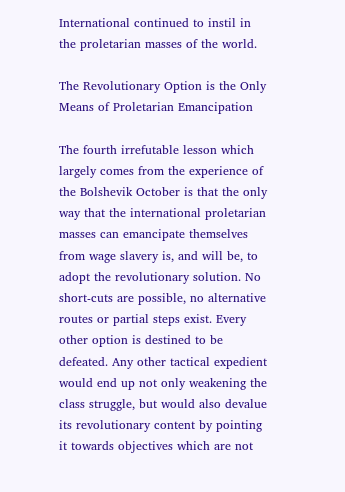International continued to instil in the proletarian masses of the world.

The Revolutionary Option is the Only Means of Proletarian Emancipation

The fourth irrefutable lesson which largely comes from the experience of the Bolshevik October is that the only way that the international proletarian masses can emancipate themselves from wage slavery is, and will be, to adopt the revolutionary solution. No short-cuts are possible, no alternative routes or partial steps exist. Every other option is destined to be defeated. Any other tactical expedient would end up not only weakening the class struggle, but would also devalue its revolutionary content by pointing it towards objectives which are not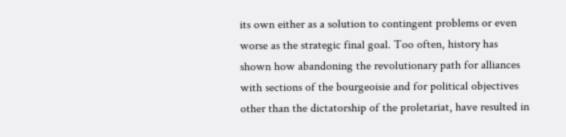its own either as a solution to contingent problems or even worse as the strategic final goal. Too often, history has shown how abandoning the revolutionary path for alliances with sections of the bourgeoisie and for political objectives other than the dictatorship of the proletariat, have resulted in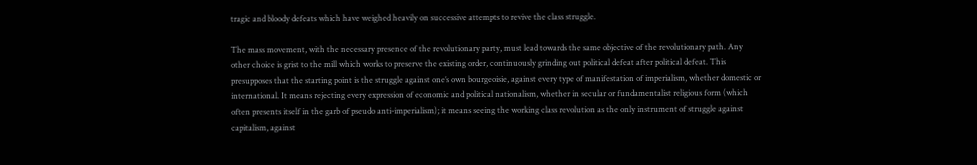tragic and bloody defeats which have weighed heavily on successive attempts to revive the class struggle.

The mass movement, with the necessary presence of the revolutionary party, must lead towards the same objective of the revolutionary path. Any other choice is grist to the mill which works to preserve the existing order, continuously grinding out political defeat after political defeat. This presupposes that the starting point is the struggle against one’s own bourgeoisie, against every type of manifestation of imperialism, whether domestic or international. It means rejecting every expression of economic and political nationalism, whether in secular or fundamentalist religious form (which often presents itself in the garb of pseudo anti-imperialism); it means seeing the working class revolution as the only instrument of struggle against capitalism, against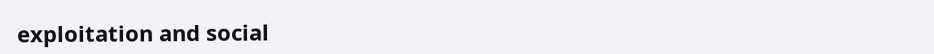exploitation and social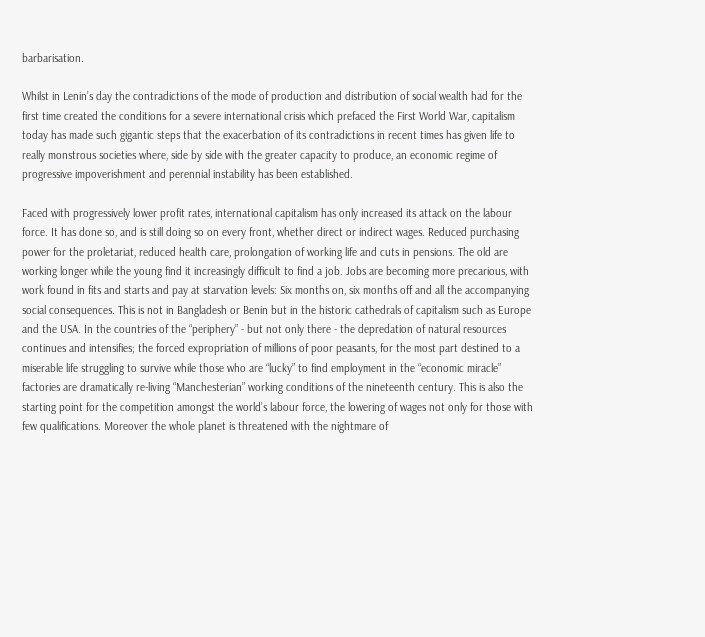barbarisation.

Whilst in Lenin’s day the contradictions of the mode of production and distribution of social wealth had for the first time created the conditions for a severe international crisis which prefaced the First World War, capitalism today has made such gigantic steps that the exacerbation of its contradictions in recent times has given life to really monstrous societies where, side by side with the greater capacity to produce, an economic regime of progressive impoverishment and perennial instability has been established.

Faced with progressively lower profit rates, international capitalism has only increased its attack on the labour force. It has done so, and is still doing so on every front, whether direct or indirect wages. Reduced purchasing power for the proletariat, reduced health care, prolongation of working life and cuts in pensions. The old are working longer while the young find it increasingly difficult to find a job. Jobs are becoming more precarious, with work found in fits and starts and pay at starvation levels: Six months on, six months off and all the accompanying social consequences. This is not in Bangladesh or Benin but in the historic cathedrals of capitalism such as Europe and the USA. In the countries of the “periphery” - but not only there - the depredation of natural resources continues and intensifies; the forced expropriation of millions of poor peasants, for the most part destined to a miserable life struggling to survive while those who are “lucky” to find employment in the “economic miracle” factories are dramatically re-living “Manchesterian” working conditions of the nineteenth century. This is also the starting point for the competition amongst the world’s labour force, the lowering of wages not only for those with few qualifications. Moreover the whole planet is threatened with the nightmare of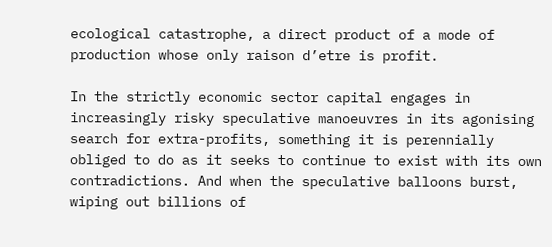ecological catastrophe, a direct product of a mode of production whose only raison d’etre is profit.

In the strictly economic sector capital engages in increasingly risky speculative manoeuvres in its agonising search for extra-profits, something it is perennially obliged to do as it seeks to continue to exist with its own contradictions. And when the speculative balloons burst, wiping out billions of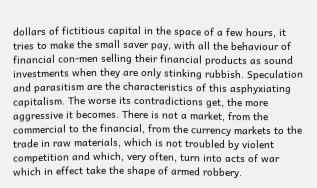dollars of fictitious capital in the space of a few hours, it tries to make the small saver pay, with all the behaviour of financial con-men selling their financial products as sound investments when they are only stinking rubbish. Speculation and parasitism are the characteristics of this asphyxiating capitalism. The worse its contradictions get, the more aggressive it becomes. There is not a market, from the commercial to the financial, from the currency markets to the trade in raw materials, which is not troubled by violent competition and which, very often, turn into acts of war which in effect take the shape of armed robbery.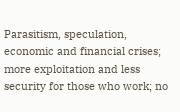Parasitism, speculation, economic and financial crises; more exploitation and less security for those who work; no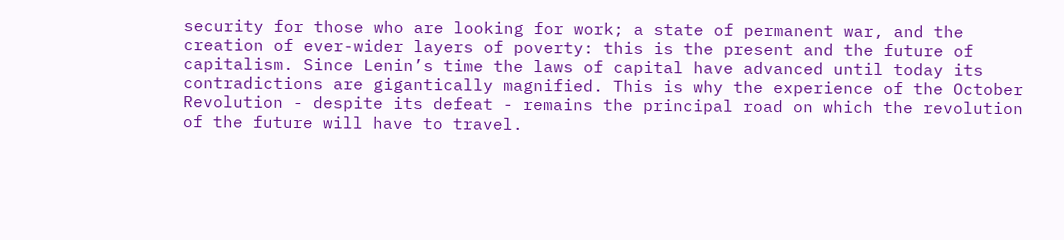security for those who are looking for work; a state of permanent war, and the creation of ever-wider layers of poverty: this is the present and the future of capitalism. Since Lenin’s time the laws of capital have advanced until today its contradictions are gigantically magnified. This is why the experience of the October Revolution - despite its defeat - remains the principal road on which the revolution of the future will have to travel.